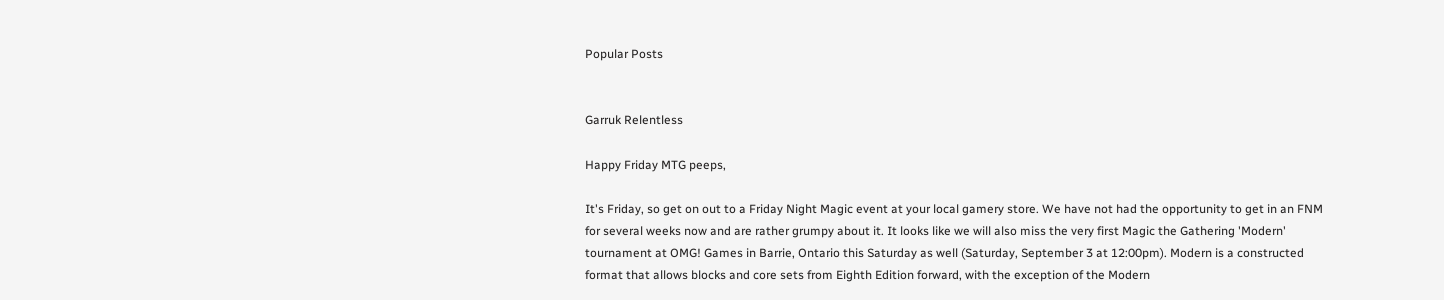Popular Posts


Garruk Relentless

Happy Friday MTG peeps,

It's Friday, so get on out to a Friday Night Magic event at your local gamery store. We have not had the opportunity to get in an FNM for several weeks now and are rather grumpy about it. It looks like we will also miss the very first Magic the Gathering 'Modern' tournament at OMG! Games in Barrie, Ontario this Saturday as well (Saturday, September 3 at 12:00pm). Modern is a constructed format that allows blocks and core sets from Eighth Edition forward, with the exception of the Modern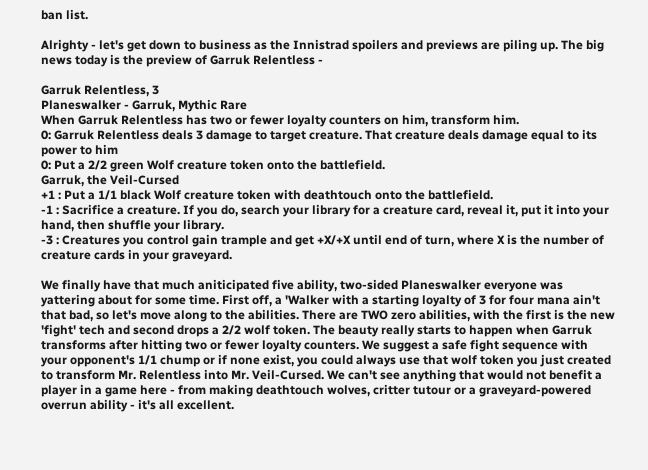ban list.

Alrighty - let's get down to business as the Innistrad spoilers and previews are piling up. The big news today is the preview of Garruk Relentless -

Garruk Relentless, 3
Planeswalker - Garruk, Mythic Rare
When Garruk Relentless has two or fewer loyalty counters on him, transform him.
0: Garruk Relentless deals 3 damage to target creature. That creature deals damage equal to its power to him
0: Put a 2/2 green Wolf creature token onto the battlefield.
Garruk, the Veil-Cursed
+1 : Put a 1/1 black Wolf creature token with deathtouch onto the battlefield.
-1 : Sacrifice a creature. If you do, search your library for a creature card, reveal it, put it into your hand, then shuffle your library.
-3 : Creatures you control gain trample and get +X/+X until end of turn, where X is the number of creature cards in your graveyard.

We finally have that much aniticipated five ability, two-sided Planeswalker everyone was yattering about for some time. First off, a 'Walker with a starting loyalty of 3 for four mana ain't that bad, so let's move along to the abilities. There are TWO zero abilities, with the first is the new 'fight' tech and second drops a 2/2 wolf token. The beauty really starts to happen when Garruk transforms after hitting two or fewer loyalty counters. We suggest a safe fight sequence with your opponent's 1/1 chump or if none exist, you could always use that wolf token you just created to transform Mr. Relentless into Mr. Veil-Cursed. We can't see anything that would not benefit a player in a game here - from making deathtouch wolves, critter tutour or a graveyard-powered overrun ability - it's all excellent.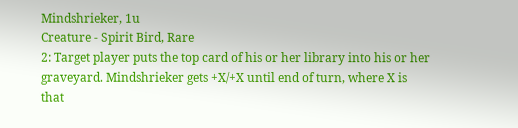Mindshrieker, 1u
Creature - Spirit Bird, Rare
2: Target player puts the top card of his or her library into his or her graveyard. Mindshrieker gets +X/+X until end of turn, where X is that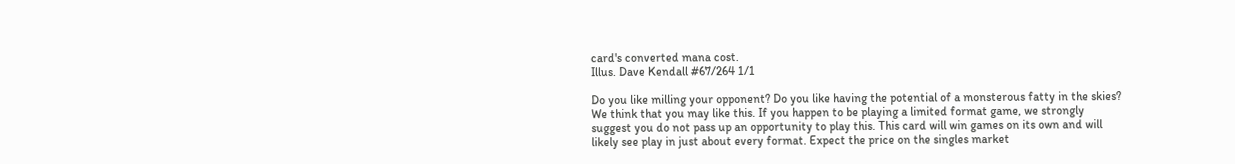card's converted mana cost.
Illus. Dave Kendall #67/264 1/1

Do you like milling your opponent? Do you like having the potential of a monsterous fatty in the skies? We think that you may like this. If you happen to be playing a limited format game, we strongly suggest you do not pass up an opportunity to play this. This card will win games on its own and will likely see play in just about every format. Expect the price on the singles market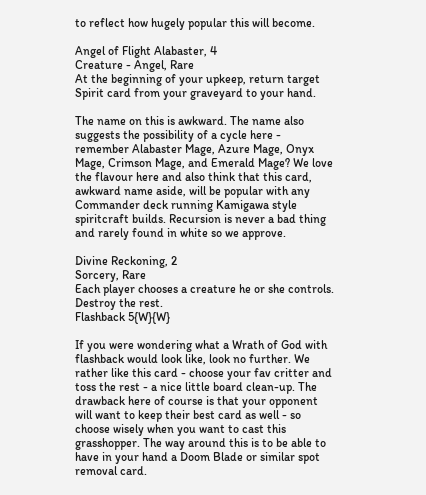to reflect how hugely popular this will become.

Angel of Flight Alabaster, 4
Creature - Angel, Rare
At the beginning of your upkeep, return target Spirit card from your graveyard to your hand.

The name on this is awkward. The name also suggests the possibility of a cycle here - remember Alabaster Mage, Azure Mage, Onyx Mage, Crimson Mage, and Emerald Mage? We love the flavour here and also think that this card, awkward name aside, will be popular with any Commander deck running Kamigawa style spiritcraft builds. Recursion is never a bad thing and rarely found in white so we approve.

Divine Reckoning, 2
Sorcery, Rare
Each player chooses a creature he or she controls. Destroy the rest.
Flashback 5{W}{W}

If you were wondering what a Wrath of God with flashback would look like, look no further. We rather like this card - choose your fav critter and toss the rest - a nice little board clean-up. The drawback here of course is that your opponent will want to keep their best card as well - so choose wisely when you want to cast this grasshopper. The way around this is to be able to have in your hand a Doom Blade or similar spot removal card.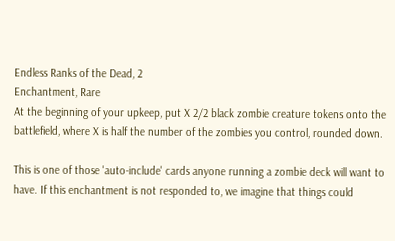Endless Ranks of the Dead, 2
Enchantment, Rare
At the beginning of your upkeep, put X 2/2 black zombie creature tokens onto the battlefield, where X is half the number of the zombies you control, rounded down.

This is one of those 'auto-include' cards anyone running a zombie deck will want to have. If this enchantment is not responded to, we imagine that things could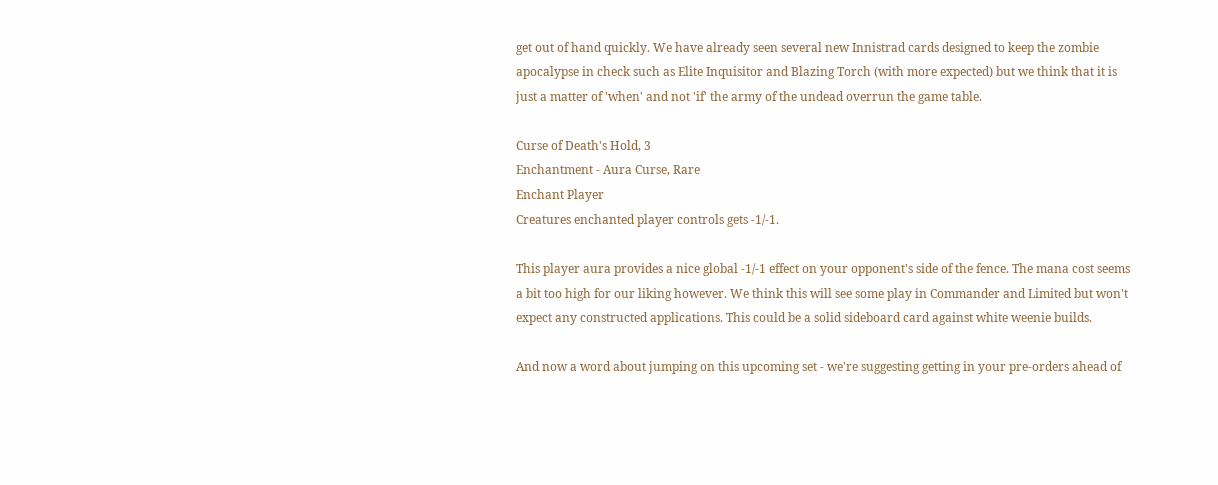get out of hand quickly. We have already seen several new Innistrad cards designed to keep the zombie apocalypse in check such as Elite Inquisitor and Blazing Torch (with more expected) but we think that it is just a matter of 'when' and not 'if' the army of the undead overrun the game table.

Curse of Death's Hold, 3
Enchantment - Aura Curse, Rare
Enchant Player
Creatures enchanted player controls gets -1/-1.

This player aura provides a nice global -1/-1 effect on your opponent's side of the fence. The mana cost seems a bit too high for our liking however. We think this will see some play in Commander and Limited but won't expect any constructed applications. This could be a solid sideboard card against white weenie builds.

And now a word about jumping on this upcoming set - we're suggesting getting in your pre-orders ahead of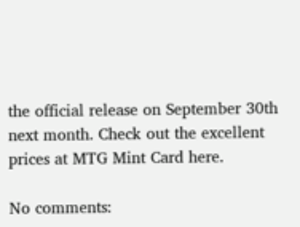the official release on September 30th next month. Check out the excellent prices at MTG Mint Card here.

No comments: